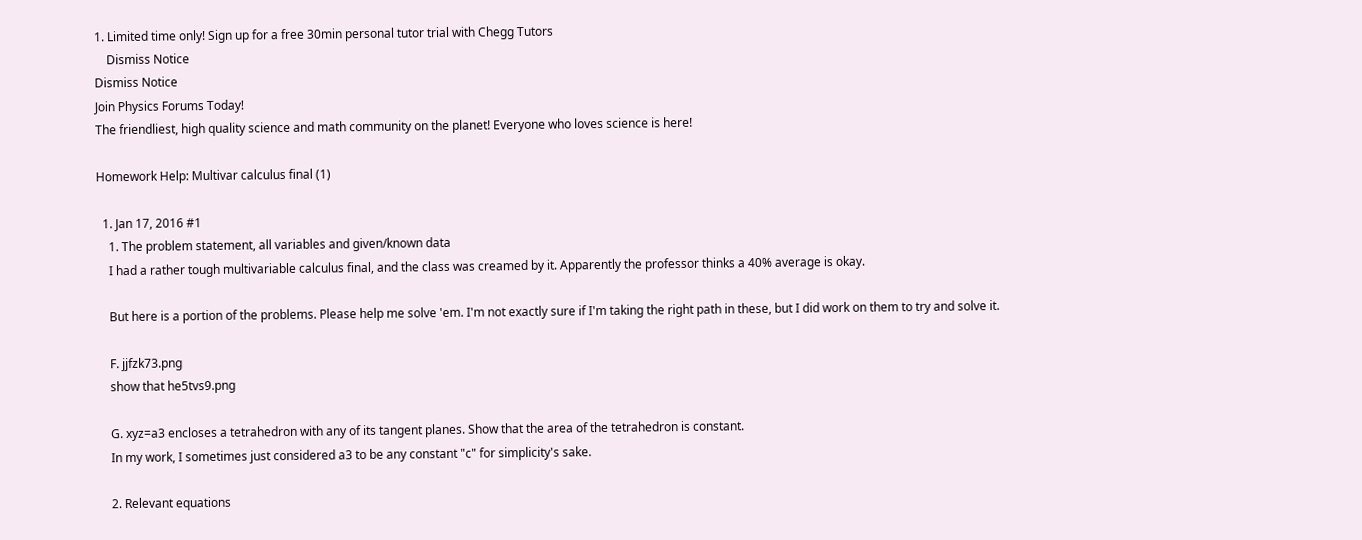1. Limited time only! Sign up for a free 30min personal tutor trial with Chegg Tutors
    Dismiss Notice
Dismiss Notice
Join Physics Forums Today!
The friendliest, high quality science and math community on the planet! Everyone who loves science is here!

Homework Help: Multivar calculus final (1)

  1. Jan 17, 2016 #1
    1. The problem statement, all variables and given/known data
    I had a rather tough multivariable calculus final, and the class was creamed by it. Apparently the professor thinks a 40% average is okay.

    But here is a portion of the problems. Please help me solve 'em. I'm not exactly sure if I'm taking the right path in these, but I did work on them to try and solve it.

    F. jjfzk73.png
    show that he5tvs9.png

    G. xyz=a3 encloses a tetrahedron with any of its tangent planes. Show that the area of the tetrahedron is constant.
    In my work, I sometimes just considered a3 to be any constant "c" for simplicity's sake.

    2. Relevant equations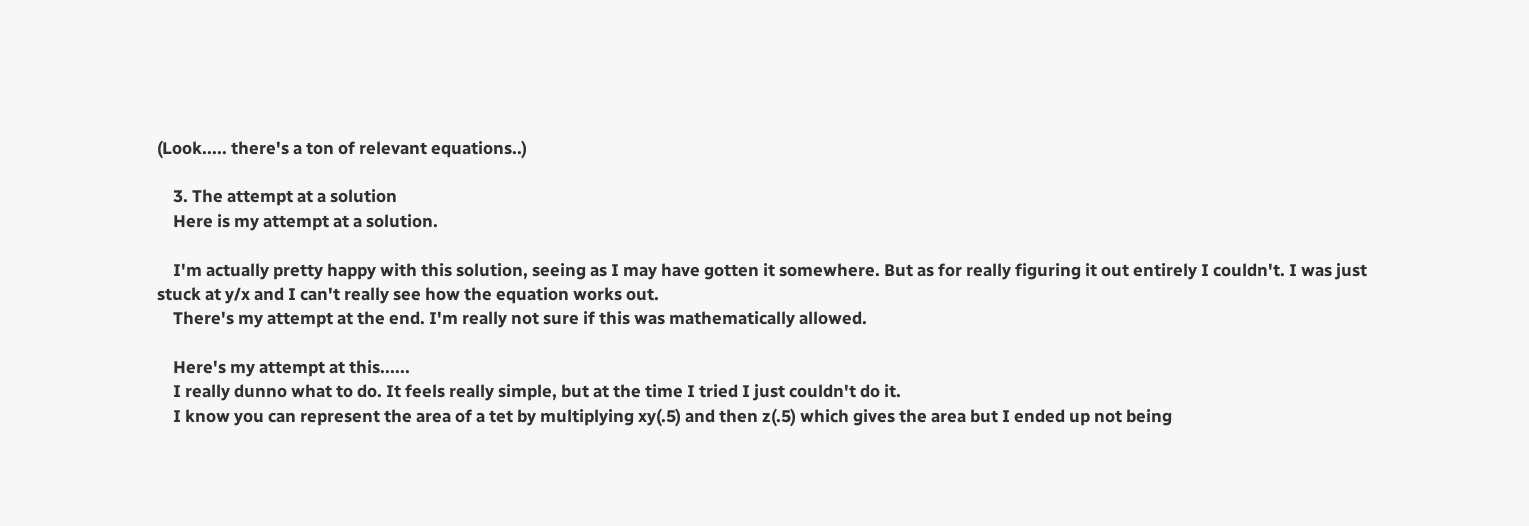(Look..... there's a ton of relevant equations..)

    3. The attempt at a solution
    Here is my attempt at a solution.

    I'm actually pretty happy with this solution, seeing as I may have gotten it somewhere. But as for really figuring it out entirely I couldn't. I was just stuck at y/x and I can't really see how the equation works out.
    There's my attempt at the end. I'm really not sure if this was mathematically allowed.

    Here's my attempt at this......
    I really dunno what to do. It feels really simple, but at the time I tried I just couldn't do it.
    I know you can represent the area of a tet by multiplying xy(.5) and then z(.5) which gives the area but I ended up not being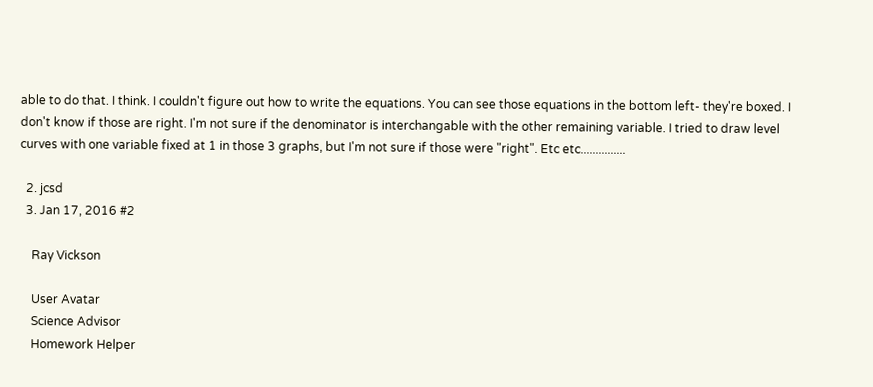able to do that. I think. I couldn't figure out how to write the equations. You can see those equations in the bottom left- they're boxed. I don't know if those are right. I'm not sure if the denominator is interchangable with the other remaining variable. I tried to draw level curves with one variable fixed at 1 in those 3 graphs, but I'm not sure if those were "right". Etc etc...............

  2. jcsd
  3. Jan 17, 2016 #2

    Ray Vickson

    User Avatar
    Science Advisor
    Homework Helper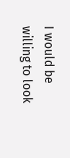I would be willing to look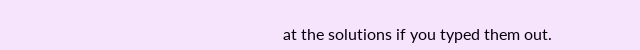at the solutions if you typed them out.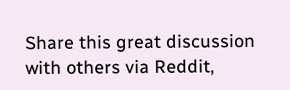Share this great discussion with others via Reddit,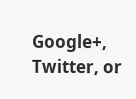Google+, Twitter, or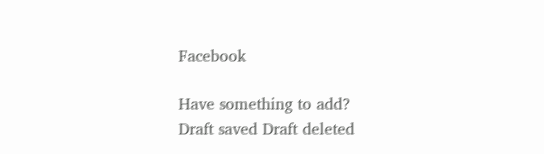Facebook

Have something to add?
Draft saved Draft deleted